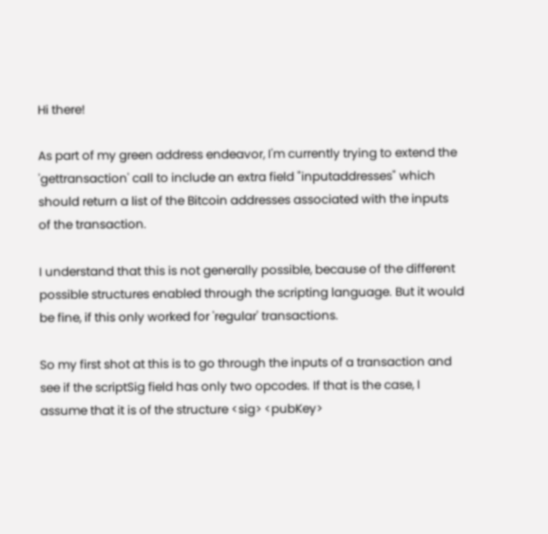Hi there!

As part of my green address endeavor, I'm currently trying to extend the
'gettransaction' call to include an extra field "inputaddresses" which
should return a list of the Bitcoin addresses associated with the inputs
of the transaction.

I understand that this is not generally possible, because of the different
possible structures enabled through the scripting language. But it would
be fine, if this only worked for 'regular' transactions.

So my first shot at this is to go through the inputs of a transaction and
see if the scriptSig field has only two opcodes. If that is the case, I
assume that it is of the structure <sig> <pubKey>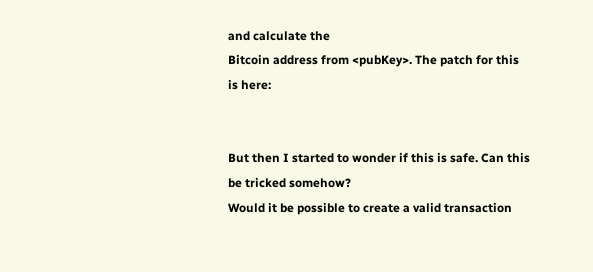and calculate the
Bitcoin address from <pubKey>. The patch for this is here:


But then I started to wonder if this is safe. Can this be tricked somehow?
Would it be possible to create a valid transaction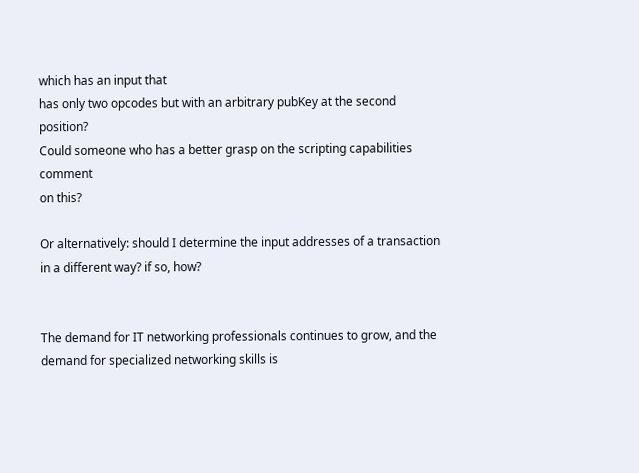which has an input that
has only two opcodes but with an arbitrary pubKey at the second position?
Could someone who has a better grasp on the scripting capabilities comment
on this?

Or alternatively: should I determine the input addresses of a transaction
in a different way? if so, how?


The demand for IT networking professionals continues to grow, and the
demand for specialized networking skills is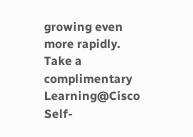growing even more rapidly.
Take a complimentary Learning@Cisco Self-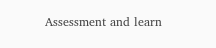Assessment and learn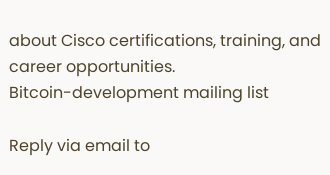about Cisco certifications, training, and career opportunities.
Bitcoin-development mailing list

Reply via email to